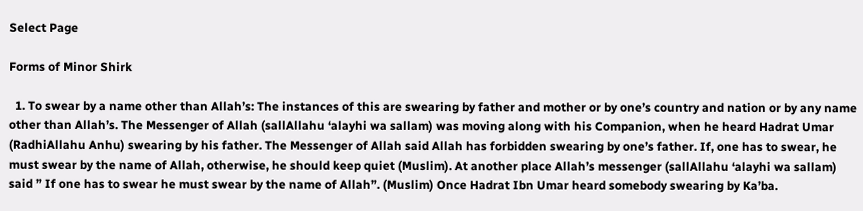Select Page

Forms of Minor Shirk

  1. To swear by a name other than Allah’s: The instances of this are swearing by father and mother or by one’s country and nation or by any name other than Allah’s. The Messenger of Allah (sallAllahu ‘alayhi wa sallam) was moving along with his Companion, when he heard Hadrat Umar (RadhiAllahu Anhu) swearing by his father. The Messenger of Allah said Allah has forbidden swearing by one’s father. If, one has to swear, he must swear by the name of Allah, otherwise, he should keep quiet (Muslim). At another place Allah’s messenger (sallAllahu ‘alayhi wa sallam) said ” If one has to swear he must swear by the name of Allah”. (Muslim) Once Hadrat Ibn Umar heard somebody swearing by Ka’ba.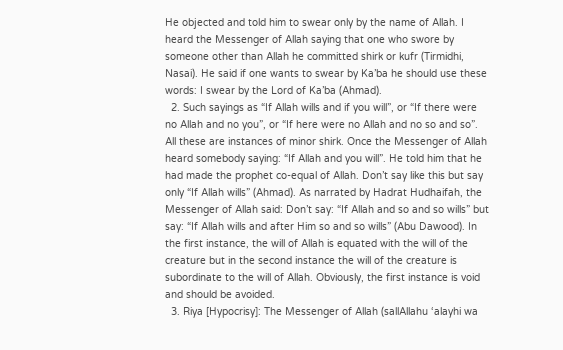He objected and told him to swear only by the name of Allah. I heard the Messenger of Allah saying that one who swore by someone other than Allah he committed shirk or kufr (Tirmidhi, Nasai). He said if one wants to swear by Ka’ba he should use these words: I swear by the Lord of Ka’ba (Ahmad).
  2. Such sayings as “If Allah wills and if you will”, or “If there were no Allah and no you”, or “If here were no Allah and no so and so”. All these are instances of minor shirk. Once the Messenger of Allah heard somebody saying: “If Allah and you will”. He told him that he had made the prophet co-equal of Allah. Don’t say like this but say only “If Allah wills” (Ahmad). As narrated by Hadrat Hudhaifah, the Messenger of Allah said: Don’t say: “If Allah and so and so wills” but say: “If Allah wills and after Him so and so wills” (Abu Dawood). In the first instance, the will of Allah is equated with the will of the creature but in the second instance the will of the creature is subordinate to the will of Allah. Obviously, the first instance is void and should be avoided.
  3. Riya [Hypocrisy]: The Messenger of Allah (sallAllahu ‘alayhi wa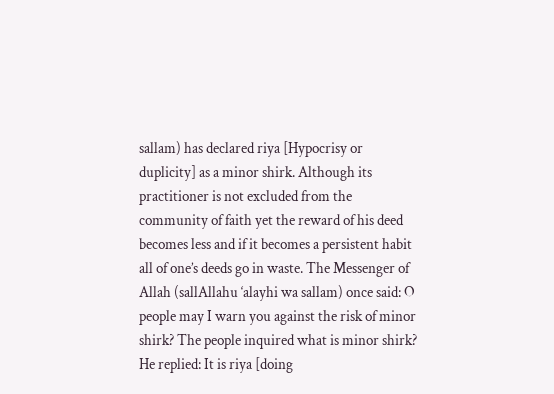sallam) has declared riya [Hypocrisy or duplicity] as a minor shirk. Although its practitioner is not excluded from the community of faith yet the reward of his deed becomes less and if it becomes a persistent habit all of one’s deeds go in waste. The Messenger of Allah (sallAllahu ‘alayhi wa sallam) once said: O people may I warn you against the risk of minor shirk? The people inquired what is minor shirk? He replied: It is riya [doing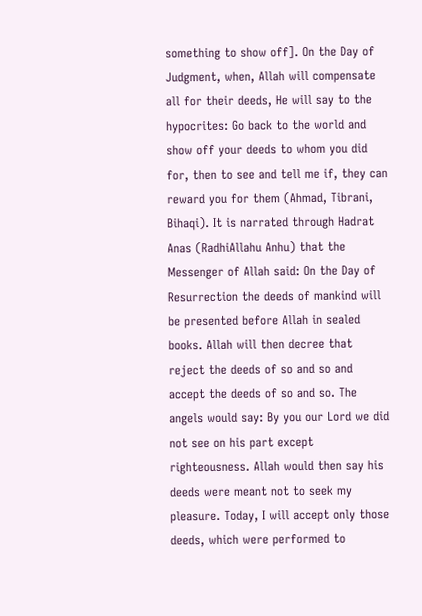something to show off]. On the Day of Judgment, when, Allah will compensate all for their deeds, He will say to the hypocrites: Go back to the world and show off your deeds to whom you did for, then to see and tell me if, they can reward you for them (Ahmad, Tibrani, Bihaqi). It is narrated through Hadrat Anas (RadhiAllahu Anhu) that the Messenger of Allah said: On the Day of Resurrection the deeds of mankind will be presented before Allah in sealed books. Allah will then decree that reject the deeds of so and so and accept the deeds of so and so. The angels would say: By you our Lord we did not see on his part except righteousness. Allah would then say his deeds were meant not to seek my pleasure. Today, I will accept only those deeds, which were performed to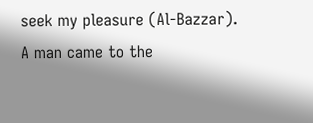seek my pleasure (Al-Bazzar). A man came to the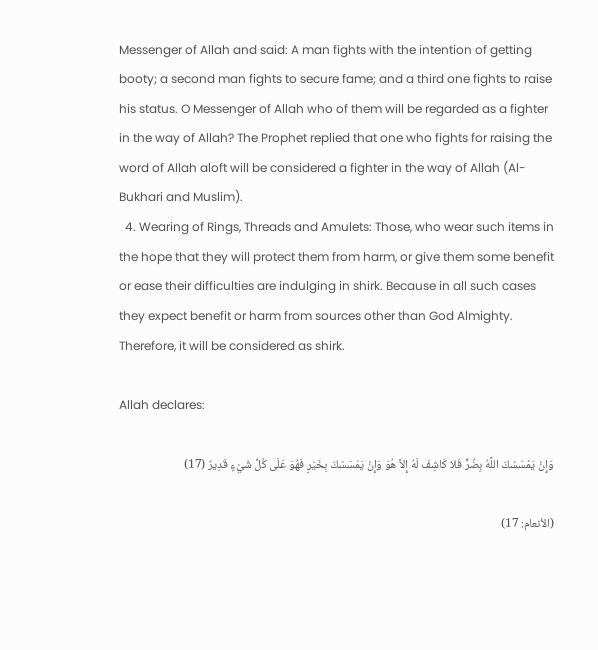Messenger of Allah and said: A man fights with the intention of getting booty; a second man fights to secure fame; and a third one fights to raise his status. O Messenger of Allah who of them will be regarded as a fighter in the way of Allah? The Prophet replied that one who fights for raising the word of Allah aloft will be considered a fighter in the way of Allah (Al-Bukhari and Muslim).
  4. Wearing of Rings, Threads and Amulets: Those, who wear such items in the hope that they will protect them from harm, or give them some benefit or ease their difficulties are indulging in shirk. Because in all such cases they expect benefit or harm from sources other than God Almighty. Therefore, it will be considered as shirk.

Allah declares:

وَإِنْ يَمْسَسْكَ اللَّهُ بِضُرٍّ فَلا كَاشِفَ لَهُ إِلاَّ هُوَ وَإِنْ يَمْسَسْكَ بِخَيْرٍ فَهُوَ عَلَى كُلِّ شَيْءٍ قَدِيرٌ (17)

(الأنعام: 17)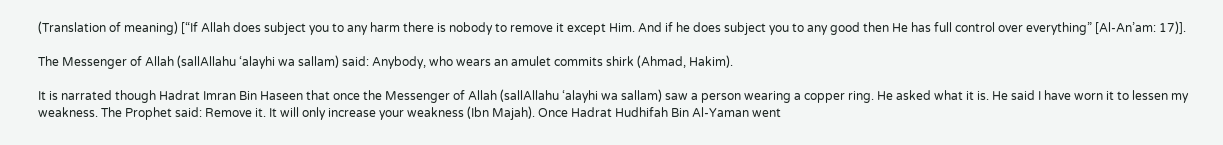(Translation of meaning) [“If Allah does subject you to any harm there is nobody to remove it except Him. And if he does subject you to any good then He has full control over everything” [Al-An’am: 17)].

The Messenger of Allah (sallAllahu ‘alayhi wa sallam) said: Anybody, who wears an amulet commits shirk (Ahmad, Hakim).

It is narrated though Hadrat Imran Bin Haseen that once the Messenger of Allah (sallAllahu ‘alayhi wa sallam) saw a person wearing a copper ring. He asked what it is. He said I have worn it to lessen my weakness. The Prophet said: Remove it. It will only increase your weakness (Ibn Majah). Once Hadrat Hudhifah Bin Al-Yaman went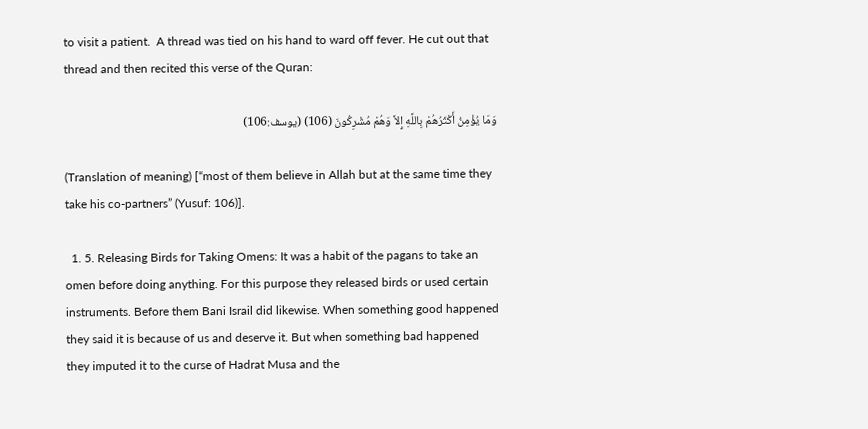to visit a patient.  A thread was tied on his hand to ward off fever. He cut out that thread and then recited this verse of the Quran:

وَمَا يُؤْمِنُ أَكْثَرُهُمْ بِاللَّهِ إِلاَّ وَهُمْ مُشْرِكُونَ (106) (يوسف:106)

(Translation of meaning) [“most of them believe in Allah but at the same time they take his co-partners” (Yusuf: 106)].

  1. 5. Releasing Birds for Taking Omens: It was a habit of the pagans to take an omen before doing anything. For this purpose they released birds or used certain instruments. Before them Bani Israil did likewise. When something good happened they said it is because of us and deserve it. But when something bad happened they imputed it to the curse of Hadrat Musa and the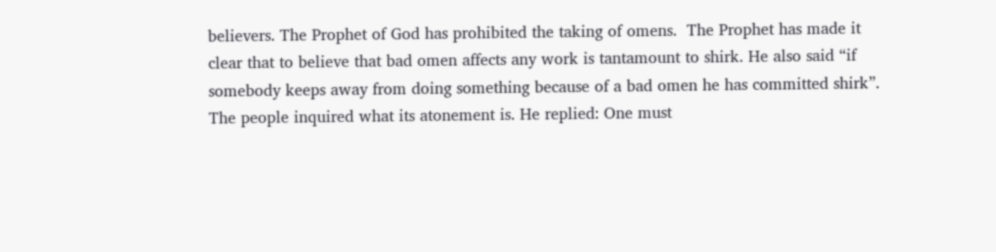believers. The Prophet of God has prohibited the taking of omens.  The Prophet has made it clear that to believe that bad omen affects any work is tantamount to shirk. He also said “if somebody keeps away from doing something because of a bad omen he has committed shirk”. The people inquired what its atonement is. He replied: One must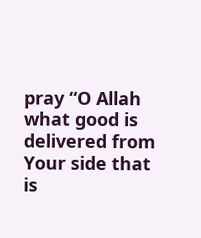pray “O Allah what good is delivered from Your side that is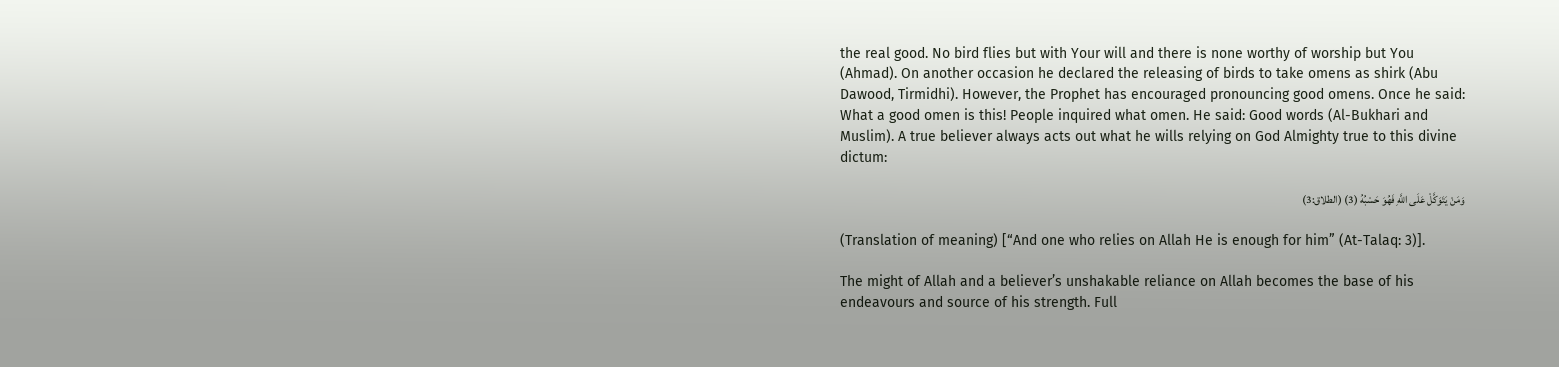the real good. No bird flies but with Your will and there is none worthy of worship but You (Ahmad). On another occasion he declared the releasing of birds to take omens as shirk (Abu Dawood, Tirmidhi). However, the Prophet has encouraged pronouncing good omens. Once he said: What a good omen is this! People inquired what omen. He said: Good words (Al-Bukhari and Muslim). A true believer always acts out what he wills relying on God Almighty true to this divine dictum:

وَمَنْ يَتَوَكَّلْ عَلَى اللَّهِ فَهُوَ حَسْبُهُ (3) (الطلاق:3)

(Translation of meaning) [“And one who relies on Allah He is enough for him” (At-Talaq: 3)].

The might of Allah and a believer’s unshakable reliance on Allah becomes the base of his endeavours and source of his strength. Full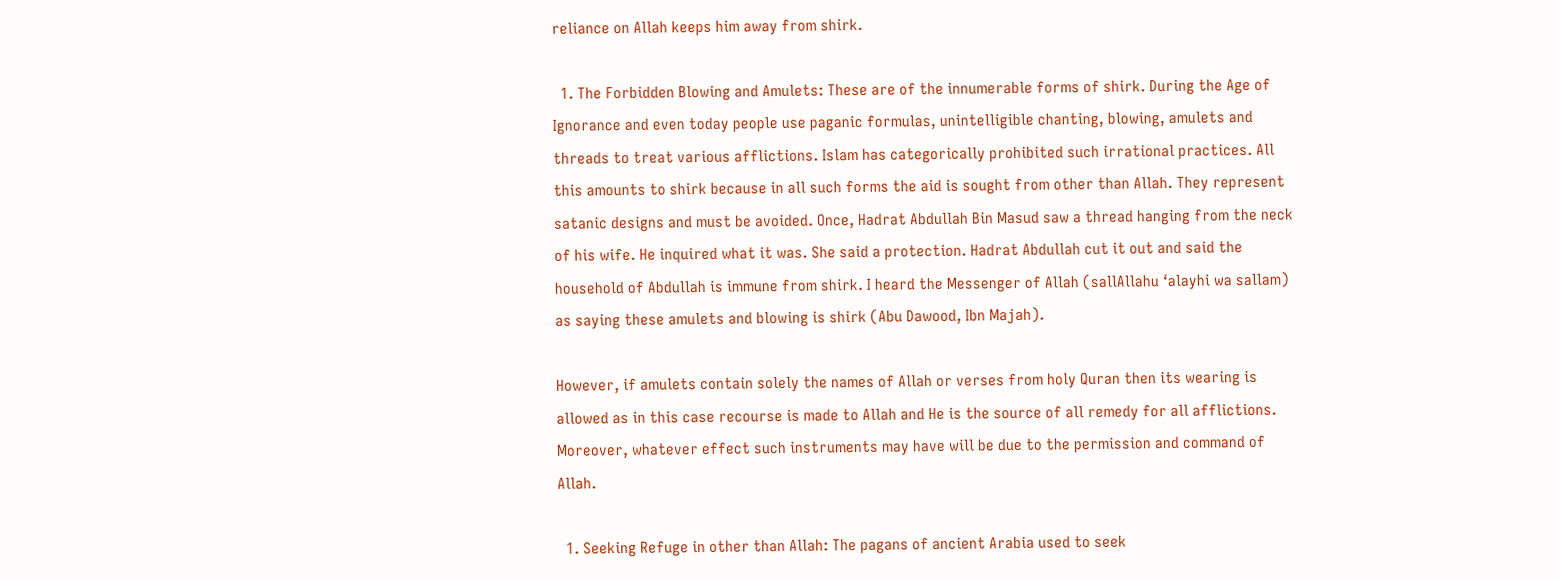reliance on Allah keeps him away from shirk.

  1. The Forbidden Blowing and Amulets: These are of the innumerable forms of shirk. During the Age of Ignorance and even today people use paganic formulas, unintelligible chanting, blowing, amulets and threads to treat various afflictions. Islam has categorically prohibited such irrational practices. All this amounts to shirk because in all such forms the aid is sought from other than Allah. They represent satanic designs and must be avoided. Once, Hadrat Abdullah Bin Masud saw a thread hanging from the neck of his wife. He inquired what it was. She said a protection. Hadrat Abdullah cut it out and said the household of Abdullah is immune from shirk. I heard the Messenger of Allah (sallAllahu ‘alayhi wa sallam) as saying these amulets and blowing is shirk (Abu Dawood, Ibn Majah).

However, if amulets contain solely the names of Allah or verses from holy Quran then its wearing is allowed as in this case recourse is made to Allah and He is the source of all remedy for all afflictions. Moreover, whatever effect such instruments may have will be due to the permission and command of Allah.

  1. Seeking Refuge in other than Allah: The pagans of ancient Arabia used to seek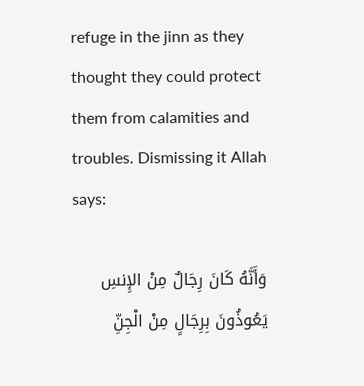refuge in the jinn as they thought they could protect them from calamities and troubles. Dismissing it Allah says:

وَأَنَّهُ كَانَ رِجَالٌ مِنْ الإِنسِ يَعُوذُونَ بِرِجَالٍ مِنْ الْجِنِّ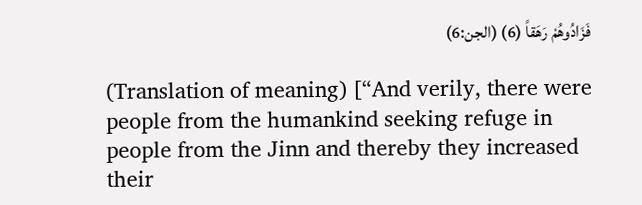فَزَادُوهُمْ رَهَقاً (6) (الجن:6)

(Translation of meaning) [“And verily, there were people from the humankind seeking refuge in people from the Jinn and thereby they increased their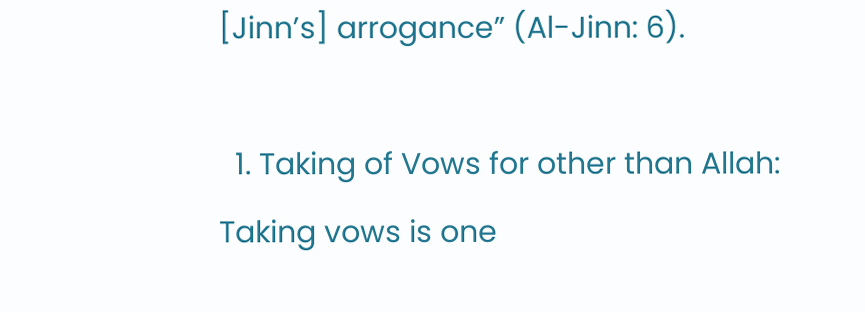[Jinn’s] arrogance” (Al-Jinn: 6).

  1. Taking of Vows for other than Allah: Taking vows is one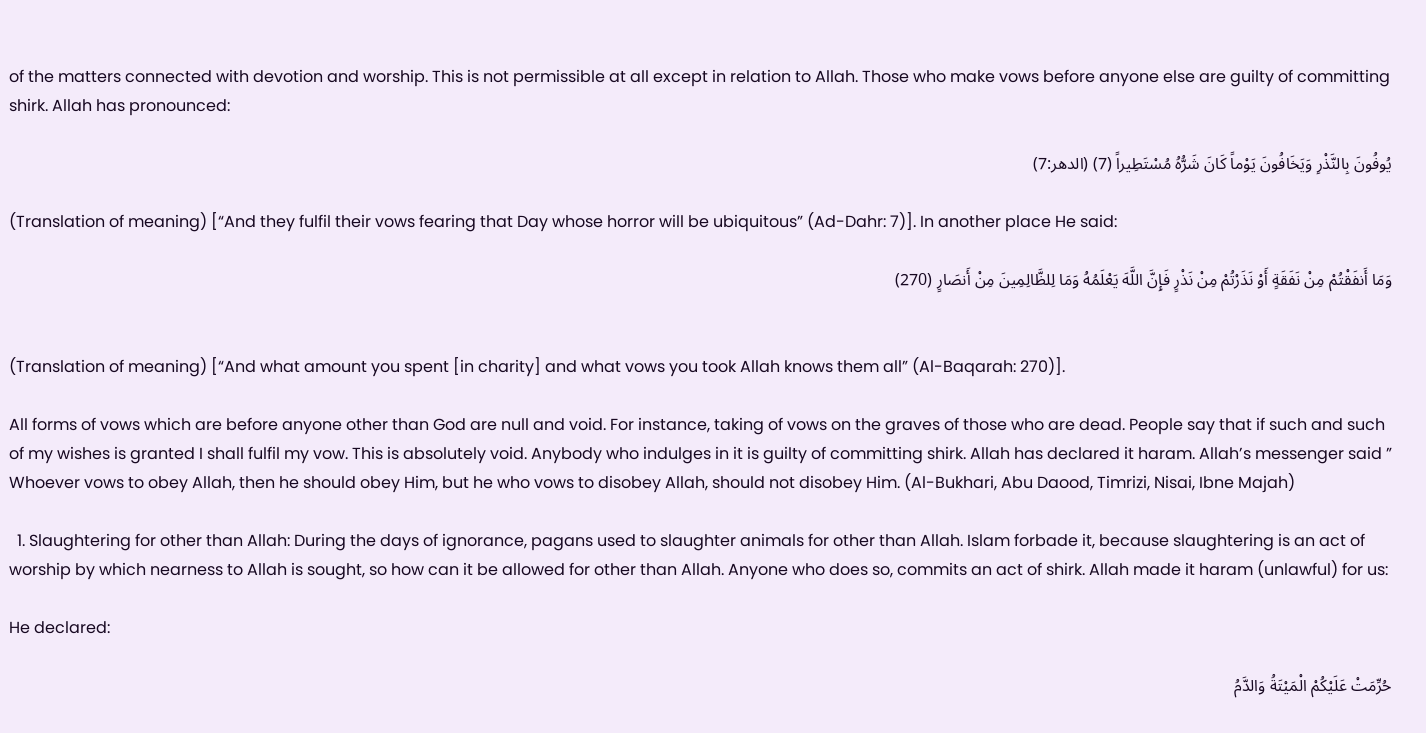of the matters connected with devotion and worship. This is not permissible at all except in relation to Allah. Those who make vows before anyone else are guilty of committing shirk. Allah has pronounced:

يُوفُونَ بِالنَّذْرِ وَيَخَافُونَ يَوْماً كَانَ شَرُّهُ مُسْتَطِيراً (7) (الدهر:7)

(Translation of meaning) [“And they fulfil their vows fearing that Day whose horror will be ubiquitous” (Ad-Dahr: 7)]. In another place He said:

وَمَا أَنفَقْتُمْ مِنْ نَفَقَةٍ أَوْ نَذَرْتُمْ مِنْ نَذْرٍ فَإِنَّ اللَّهَ يَعْلَمُهُ وَمَا لِلظَّالِمِينَ مِنْ أَنصَارٍ (270)


(Translation of meaning) [“And what amount you spent [in charity] and what vows you took Allah knows them all” (Al-Baqarah: 270)].

All forms of vows which are before anyone other than God are null and void. For instance, taking of vows on the graves of those who are dead. People say that if such and such of my wishes is granted I shall fulfil my vow. This is absolutely void. Anybody who indulges in it is guilty of committing shirk. Allah has declared it haram. Allah’s messenger said ” Whoever vows to obey Allah, then he should obey Him, but he who vows to disobey Allah, should not disobey Him. (Al-Bukhari, Abu Daood, Timrizi, Nisai, Ibne Majah)

  1. Slaughtering for other than Allah: During the days of ignorance, pagans used to slaughter animals for other than Allah. Islam forbade it, because slaughtering is an act of worship by which nearness to Allah is sought, so how can it be allowed for other than Allah. Anyone who does so, commits an act of shirk. Allah made it haram (unlawful) for us:

He declared:

حُرِّمَتْ عَلَيْكُمْ الْمَيْتَةُ وَالدَّمُ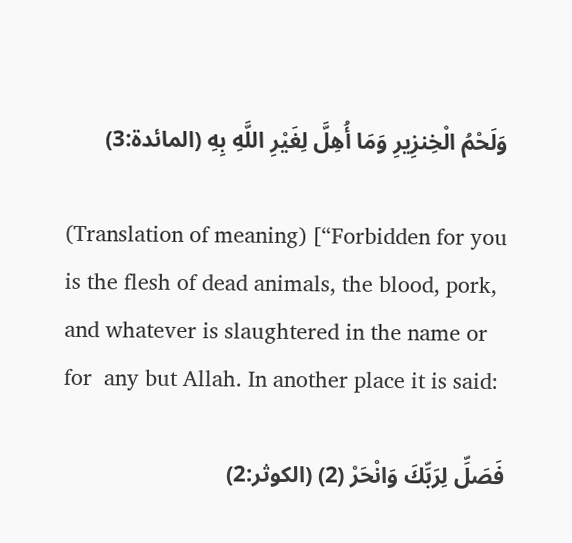وَلَحْمُ الْخِنزِيرِ وَمَا أُهِلَّ لِغَيْرِ اللَّهِ بِهِ (المائدة:3)

(Translation of meaning) [“Forbidden for you is the flesh of dead animals, the blood, pork, and whatever is slaughtered in the name or for  any but Allah. In another place it is said:

فَصَلِّ لِرَبِّكَ وَانْحَرْ (2) (الكوثر:2)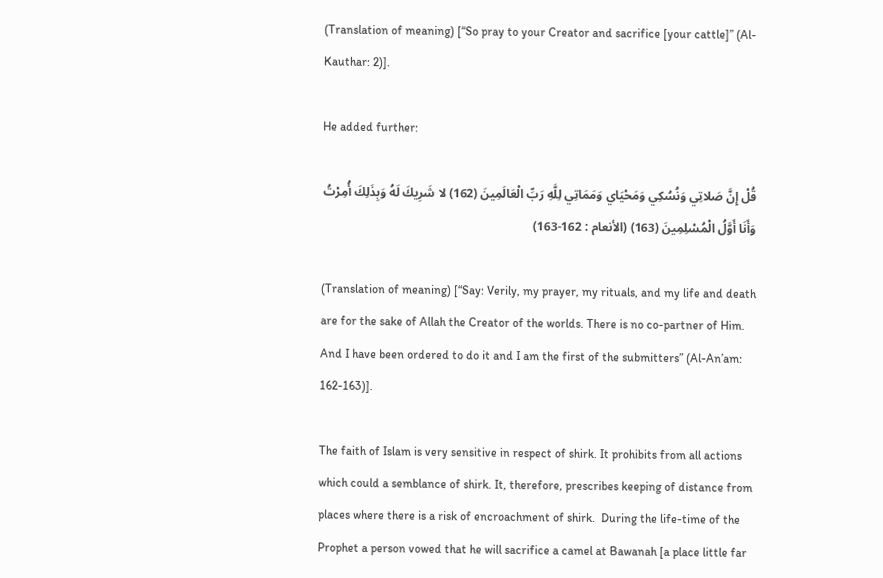(Translation of meaning) [“So pray to your Creator and sacrifice [your cattle]” (Al-Kauthar: 2)].

He added further:

قُلْ إِنَّ صَلاتِي وَنُسُكِي وَمَحْيَاي وَمَمَاتِي لِلَّهِ رَبِّ الْعَالَمِينَ (162) لا شَرِيكَ لَهُ وَبِذَلِكَ أُمِرْتُ وَأَنَا أَوَّلُ الْمُسْلِمِينَ (163) (الأنعام : 162-163)

(Translation of meaning) [“Say: Verily, my prayer, my rituals, and my life and death are for the sake of Allah the Creator of the worlds. There is no co-partner of Him. And I have been ordered to do it and I am the first of the submitters” (Al-An’am: 162-163)].

The faith of Islam is very sensitive in respect of shirk. It prohibits from all actions which could a semblance of shirk. It, therefore, prescribes keeping of distance from places where there is a risk of encroachment of shirk.  During the life-time of the Prophet a person vowed that he will sacrifice a camel at Bawanah [a place little far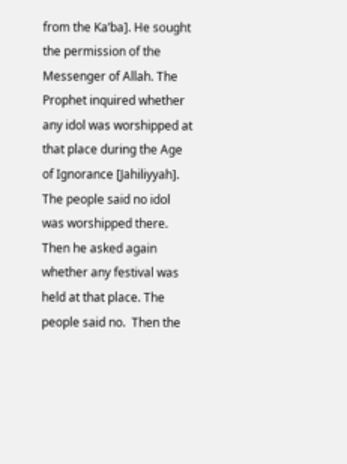from the Ka’ba]. He sought the permission of the Messenger of Allah. The Prophet inquired whether any idol was worshipped at that place during the Age of Ignorance [Jahiliyyah]. The people said no idol was worshipped there. Then he asked again whether any festival was held at that place. The people said no.  Then the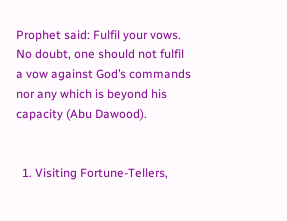Prophet said: Fulfil your vows.  No doubt, one should not fulfil a vow against God’s commands nor any which is beyond his capacity (Abu Dawood).


  1. Visiting Fortune-Tellers,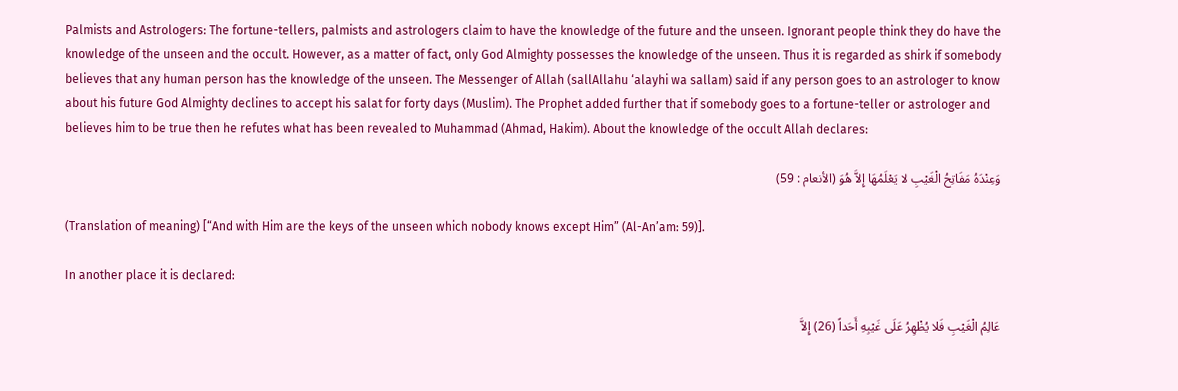Palmists and Astrologers: The fortune-tellers, palmists and astrologers claim to have the knowledge of the future and the unseen. Ignorant people think they do have the knowledge of the unseen and the occult. However, as a matter of fact, only God Almighty possesses the knowledge of the unseen. Thus it is regarded as shirk if somebody believes that any human person has the knowledge of the unseen. The Messenger of Allah (sallAllahu ‘alayhi wa sallam) said if any person goes to an astrologer to know about his future God Almighty declines to accept his salat for forty days (Muslim). The Prophet added further that if somebody goes to a fortune-teller or astrologer and believes him to be true then he refutes what has been revealed to Muhammad (Ahmad, Hakim). About the knowledge of the occult Allah declares:

وَعِنْدَهُ مَفَاتِحُ الْغَيْبِ لا يَعْلَمُهَا إِلاَّ هُوَ (الأنعام : 59)

(Translation of meaning) [“And with Him are the keys of the unseen which nobody knows except Him” (Al-An’am: 59)].

In another place it is declared:

عَالِمُ الْغَيْبِ فَلا يُظْهِرُ عَلَى غَيْبِهِ أَحَداً (26) إِلاَّ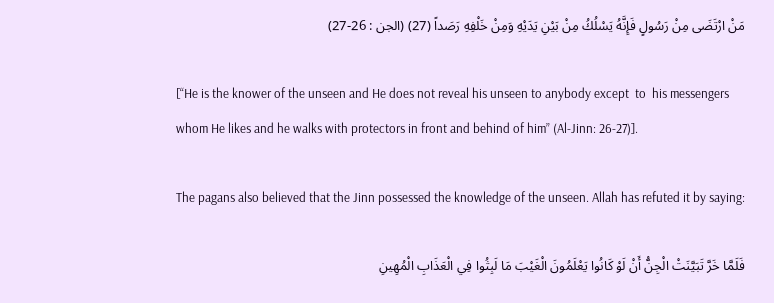مَنْ ارْتَضَى مِنْ رَسُولٍ فَإِنَّهُ يَسْلُكُ مِنْ بَيْنِ يَدَيْهِ وَمِنْ خَلْفِهِ رَصَداً (27) (الجن : 26-27)

[“He is the knower of the unseen and He does not reveal his unseen to anybody except  to  his messengers whom He likes and he walks with protectors in front and behind of him” (Al-Jinn: 26-27)].

The pagans also believed that the Jinn possessed the knowledge of the unseen. Allah has refuted it by saying:

فَلَمَّا خَرَّ تَبَيَّنَتْ الْجِنُّ أَنْ لَوْ كَانُوا يَعْلَمُونَ الْغَيْبَ مَا لَبِثُوا فِي الْعَذَابِ الْمُهِينِ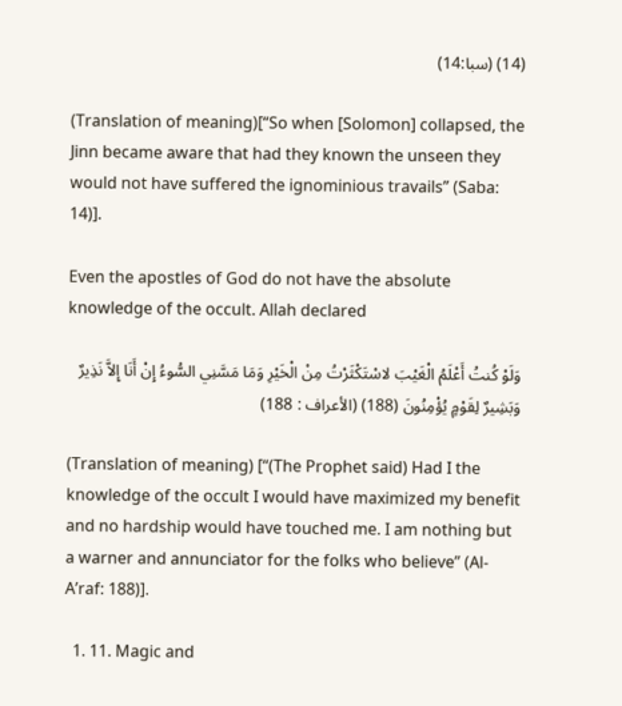(14) (سبا:14)

(Translation of meaning)[“So when [Solomon] collapsed, the Jinn became aware that had they known the unseen they would not have suffered the ignominious travails” (Saba: 14)].

Even the apostles of God do not have the absolute knowledge of the occult. Allah declared

وَلَوْ كُنتُ أَعْلَمُ الْغَيْبَ لاسْتَكْثَرْتُ مِنْ الْخَيْرِ وَمَا مَسَّنِي السُّوءُ إِنْ أَنَا إِلاَّ نَذِيرٌ وَبَشِيرٌ لِقَوْمٍ يُؤْمِنُونَ (188) (الأعراف : 188)

(Translation of meaning) [“(The Prophet said) Had I the knowledge of the occult I would have maximized my benefit and no hardship would have touched me. I am nothing but a warner and annunciator for the folks who believe” (Al-A’raf: 188)].

  1. 11. Magic and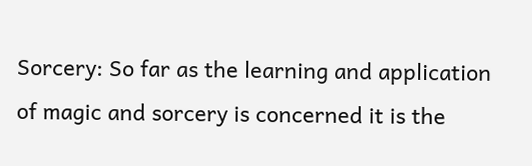Sorcery: So far as the learning and application of magic and sorcery is concerned it is the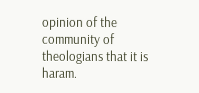opinion of the community of theologians that it is haram.